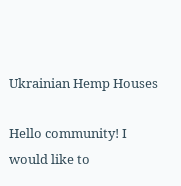Ukrainian Hemp Houses

Hello community! I would like to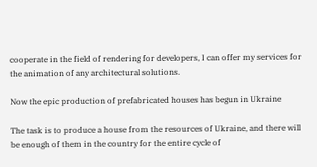cooperate in the field of rendering for developers, I can offer my services for the animation of any architectural solutions.

Now the epic production of prefabricated houses has begun in Ukraine

The task is to produce a house from the resources of Ukraine, and there will be enough of them in the country for the entire cycle of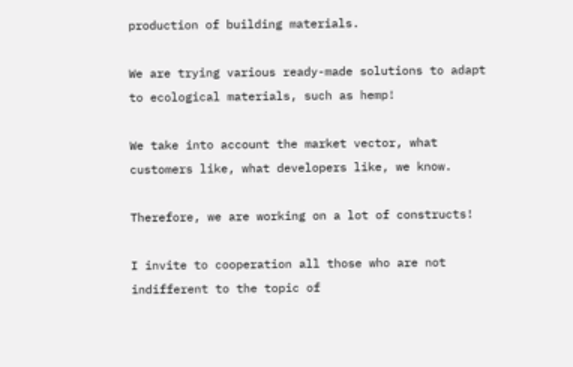production of building materials.

We are trying various ready-made solutions to adapt to ecological materials, such as hemp!

We take into account the market vector, what customers like, what developers like, we know.

Therefore, we are working on a lot of constructs!

I invite to cooperation all those who are not indifferent to the topic of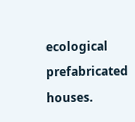ecological prefabricated houses.